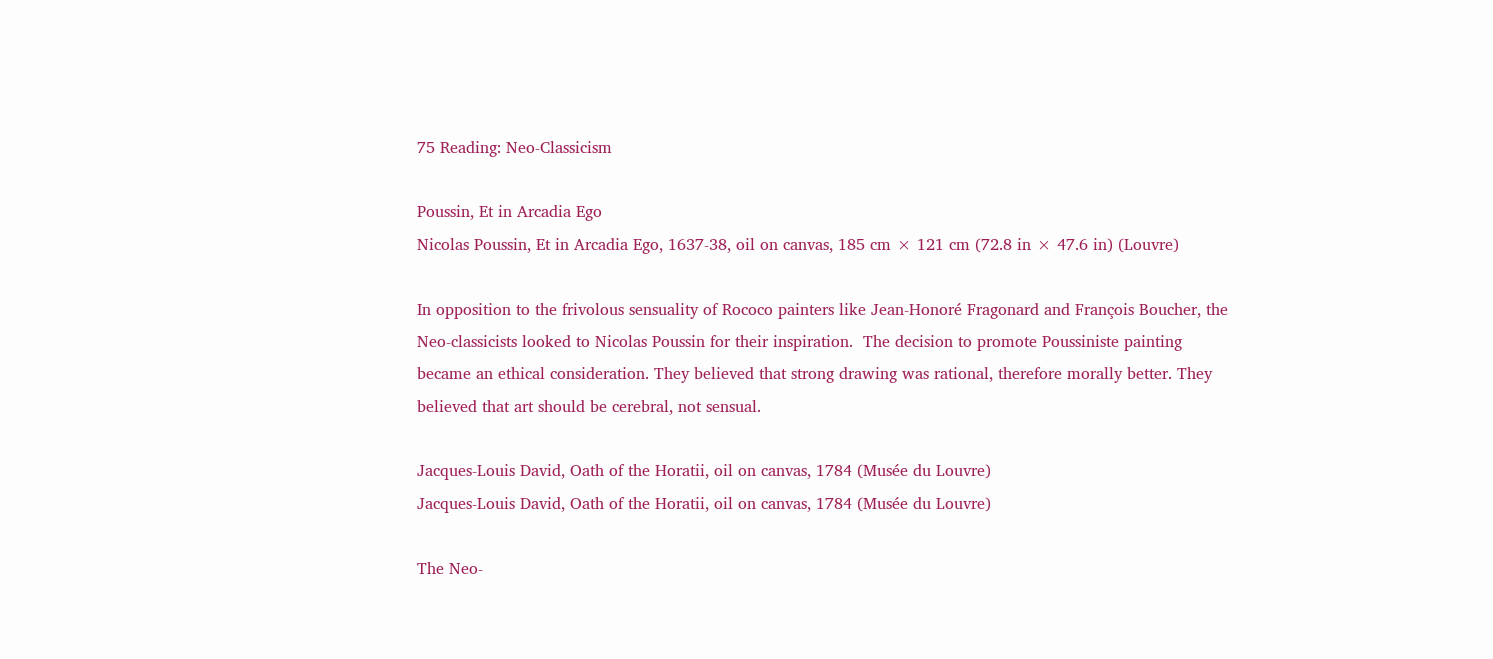75 Reading: Neo-Classicism

Poussin, Et in Arcadia Ego
Nicolas Poussin, Et in Arcadia Ego, 1637-38, oil on canvas, 185 cm × 121 cm (72.8 in × 47.6 in) (Louvre)

In opposition to the frivolous sensuality of Rococo painters like Jean-Honoré Fragonard and François Boucher, the Neo-classicists looked to Nicolas Poussin for their inspiration.  The decision to promote Poussiniste painting became an ethical consideration. They believed that strong drawing was rational, therefore morally better. They believed that art should be cerebral, not sensual.

Jacques-Louis David, Oath of the Horatii, oil on canvas, 1784 (Musée du Louvre)
Jacques-Louis David, Oath of the Horatii, oil on canvas, 1784 (Musée du Louvre)

The Neo-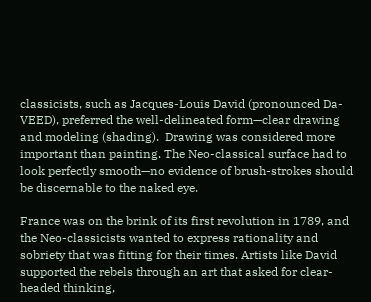classicists, such as Jacques-Louis David (pronounced Da-VEED), preferred the well-delineated form—clear drawing and modeling (shading).  Drawing was considered more important than painting. The Neo-classical surface had to look perfectly smooth—no evidence of brush-strokes should be discernable to the naked eye.

France was on the brink of its first revolution in 1789, and the Neo-classicists wanted to express rationality and sobriety that was fitting for their times. Artists like David supported the rebels through an art that asked for clear-headed thinking,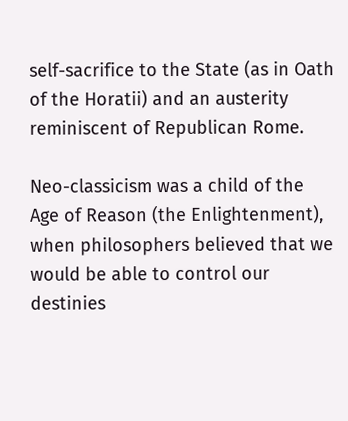self-sacrifice to the State (as in Oath of the Horatii) and an austerity reminiscent of Republican Rome.

Neo-classicism was a child of the Age of Reason (the Enlightenment), when philosophers believed that we would be able to control our destinies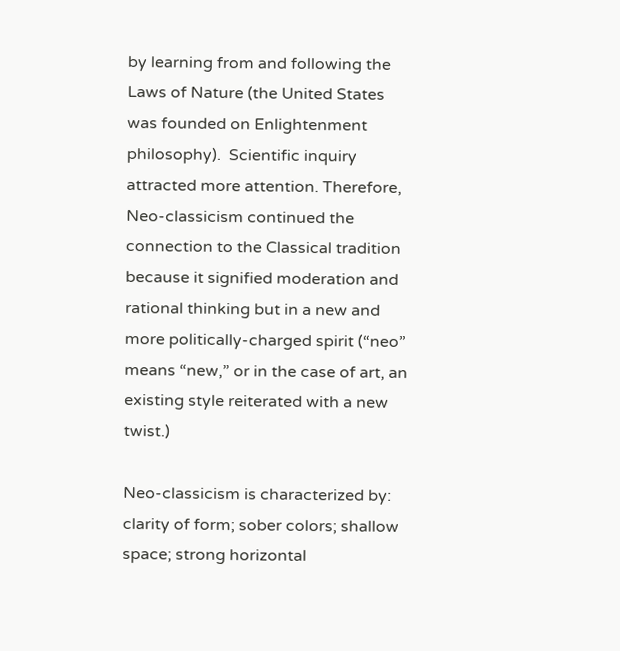by learning from and following the Laws of Nature (the United States was founded on Enlightenment philosophy).  Scientific inquiry attracted more attention. Therefore, Neo-classicism continued the connection to the Classical tradition because it signified moderation and rational thinking but in a new and more politically-charged spirit (“neo” means “new,” or in the case of art, an existing style reiterated with a new twist.)

Neo-classicism is characterized by: clarity of form; sober colors; shallow space; strong horizontal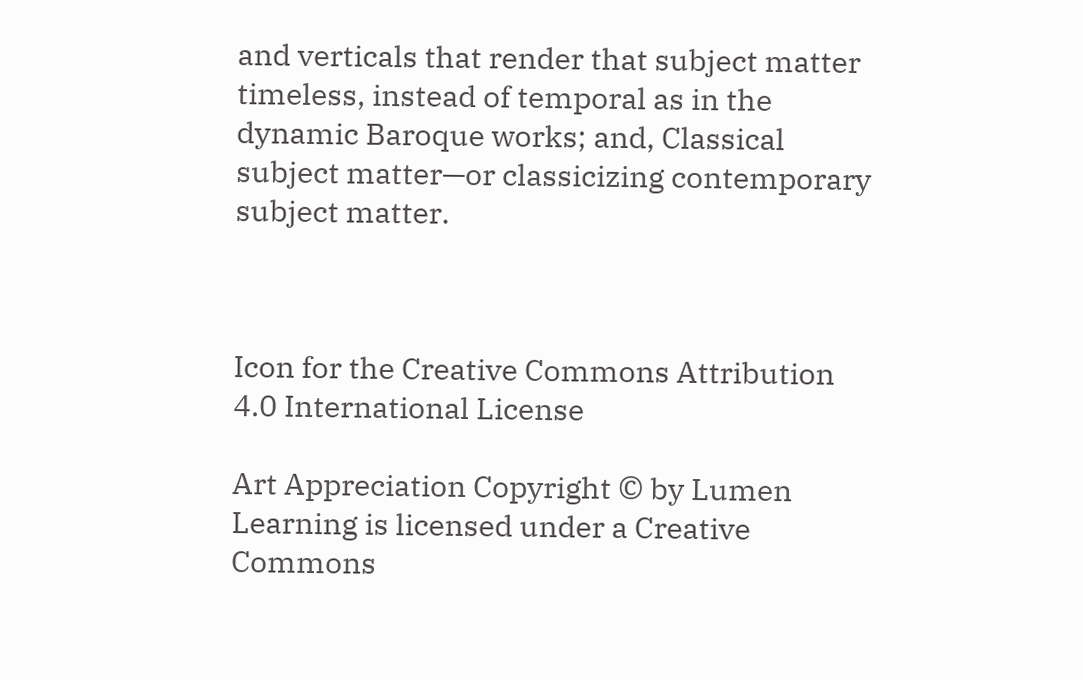and verticals that render that subject matter timeless, instead of temporal as in the dynamic Baroque works; and, Classical subject matter—or classicizing contemporary subject matter.



Icon for the Creative Commons Attribution 4.0 International License

Art Appreciation Copyright © by Lumen Learning is licensed under a Creative Commons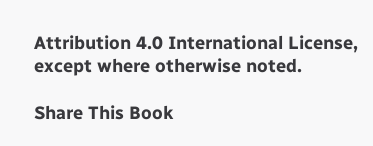Attribution 4.0 International License, except where otherwise noted.

Share This Book